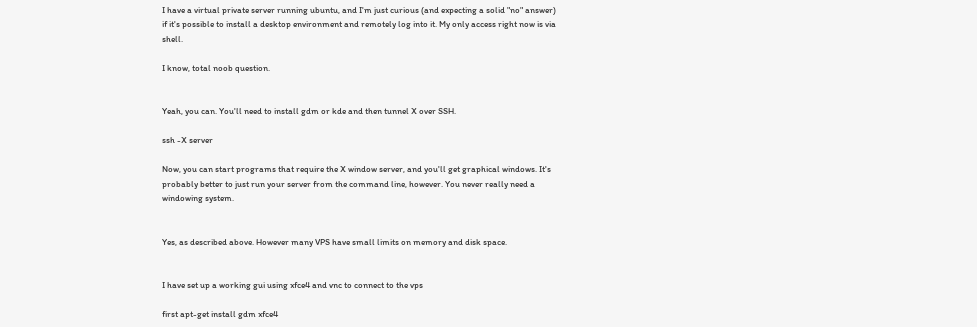I have a virtual private server running ubuntu, and I'm just curious (and expecting a solid "no" answer) if it's possible to install a desktop environment and remotely log into it. My only access right now is via shell.

I know, total noob question.


Yeah, you can. You'll need to install gdm or kde and then tunnel X over SSH.

ssh -X server

Now, you can start programs that require the X window server, and you'll get graphical windows. It's probably better to just run your server from the command line, however. You never really need a windowing system.


Yes, as described above. However many VPS have small limits on memory and disk space.


I have set up a working gui using xfce4 and vnc to connect to the vps

first apt-get install gdm xfce4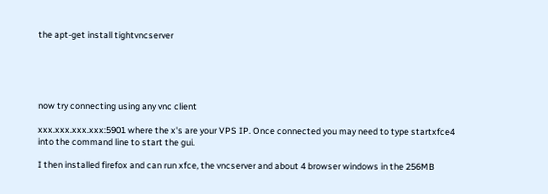the apt-get install tightvncserver





now try connecting using any vnc client

xxx.xxx.xxx.xxx:5901 where the x's are your VPS IP. Once connected you may need to type startxfce4 into the command line to start the gui.

I then installed firefox and can run xfce, the vncserver and about 4 browser windows in the 256MB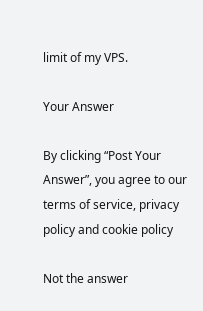limit of my VPS.

Your Answer

By clicking “Post Your Answer”, you agree to our terms of service, privacy policy and cookie policy

Not the answer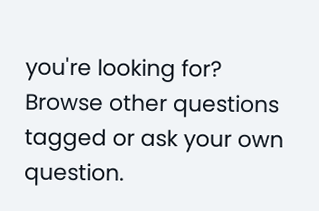you're looking for? Browse other questions tagged or ask your own question.